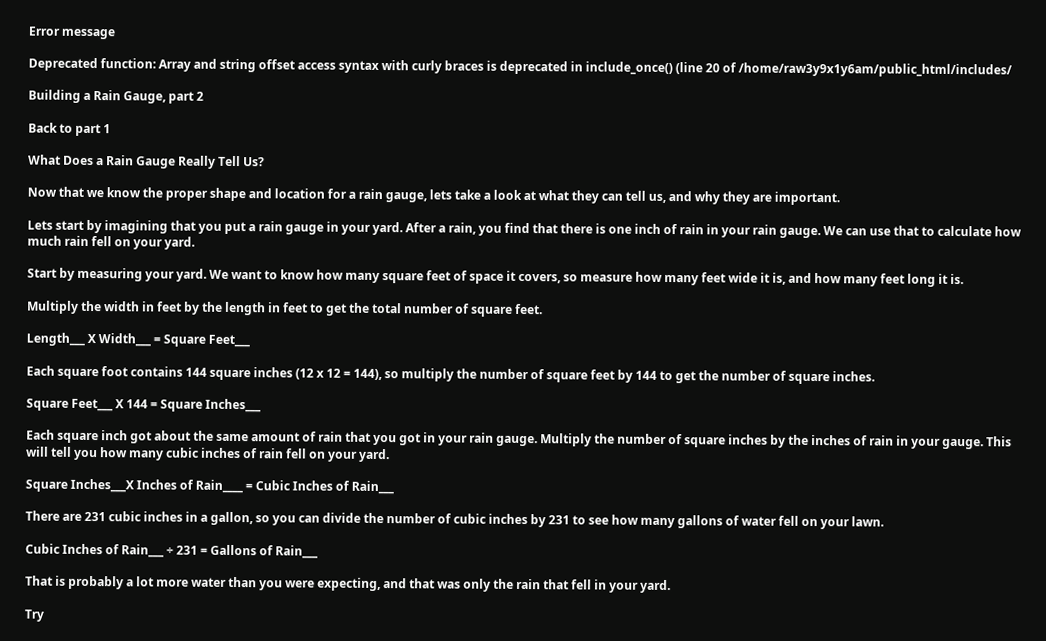Error message

Deprecated function: Array and string offset access syntax with curly braces is deprecated in include_once() (line 20 of /home/raw3y9x1y6am/public_html/includes/

Building a Rain Gauge, part 2

Back to part 1

What Does a Rain Gauge Really Tell Us?

Now that we know the proper shape and location for a rain gauge, lets take a look at what they can tell us, and why they are important.

Lets start by imagining that you put a rain gauge in your yard. After a rain, you find that there is one inch of rain in your rain gauge. We can use that to calculate how much rain fell on your yard.

Start by measuring your yard. We want to know how many square feet of space it covers, so measure how many feet wide it is, and how many feet long it is.

Multiply the width in feet by the length in feet to get the total number of square feet.

Length___ X Width___ = Square Feet___

Each square foot contains 144 square inches (12 x 12 = 144), so multiply the number of square feet by 144 to get the number of square inches.

Square Feet___ X 144 = Square Inches___

Each square inch got about the same amount of rain that you got in your rain gauge. Multiply the number of square inches by the inches of rain in your gauge. This will tell you how many cubic inches of rain fell on your yard.

Square Inches___X Inches of Rain____ = Cubic Inches of Rain___

There are 231 cubic inches in a gallon, so you can divide the number of cubic inches by 231 to see how many gallons of water fell on your lawn.

Cubic Inches of Rain___ ÷ 231 = Gallons of Rain___

That is probably a lot more water than you were expecting, and that was only the rain that fell in your yard.

Try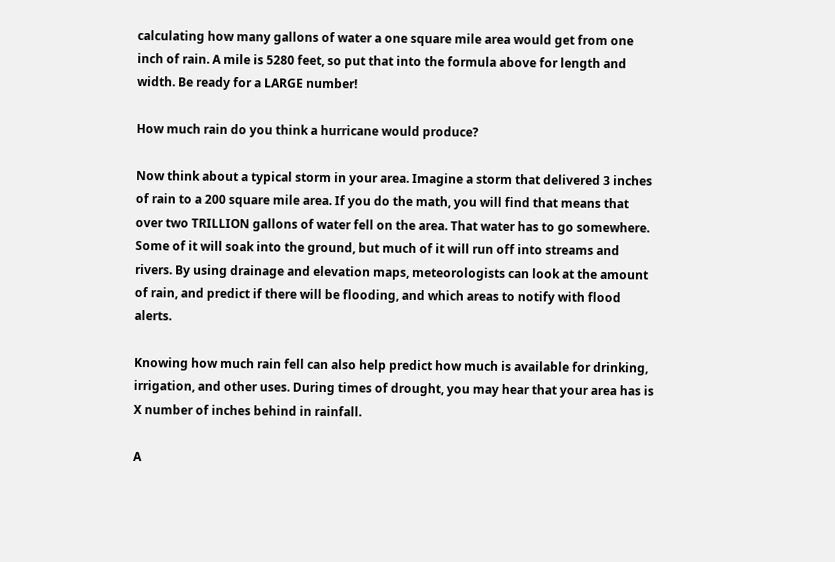calculating how many gallons of water a one square mile area would get from one inch of rain. A mile is 5280 feet, so put that into the formula above for length and width. Be ready for a LARGE number!

How much rain do you think a hurricane would produce?

Now think about a typical storm in your area. Imagine a storm that delivered 3 inches of rain to a 200 square mile area. If you do the math, you will find that means that over two TRILLION gallons of water fell on the area. That water has to go somewhere. Some of it will soak into the ground, but much of it will run off into streams and rivers. By using drainage and elevation maps, meteorologists can look at the amount of rain, and predict if there will be flooding, and which areas to notify with flood alerts.

Knowing how much rain fell can also help predict how much is available for drinking, irrigation, and other uses. During times of drought, you may hear that your area has is X number of inches behind in rainfall.

A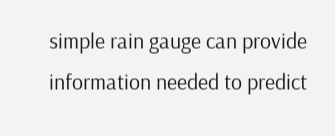simple rain gauge can provide information needed to predict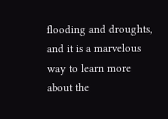flooding and droughts, and it is a marvelous way to learn more about the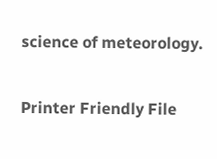science of meteorology.

Printer Friendly File